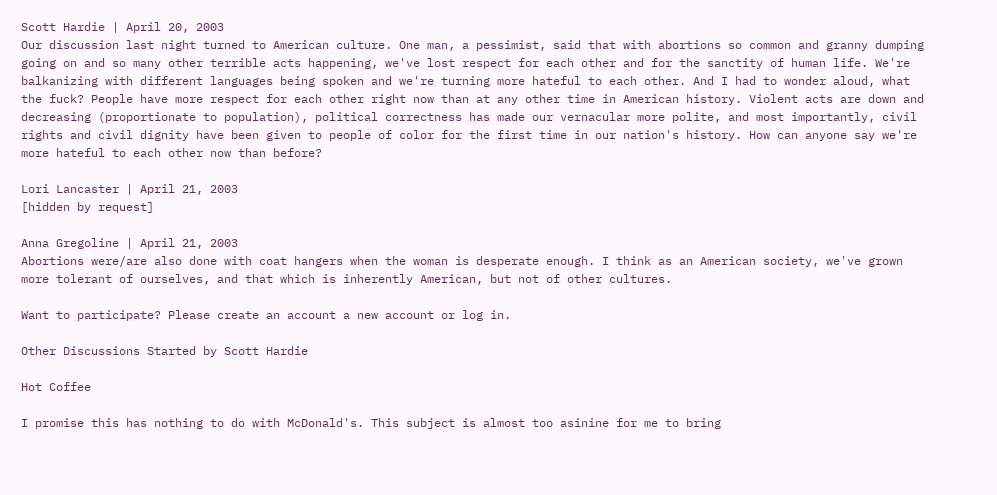Scott Hardie | April 20, 2003
Our discussion last night turned to American culture. One man, a pessimist, said that with abortions so common and granny dumping going on and so many other terrible acts happening, we've lost respect for each other and for the sanctity of human life. We're balkanizing with different languages being spoken and we're turning more hateful to each other. And I had to wonder aloud, what the fuck? People have more respect for each other right now than at any other time in American history. Violent acts are down and decreasing (proportionate to population), political correctness has made our vernacular more polite, and most importantly, civil rights and civil dignity have been given to people of color for the first time in our nation's history. How can anyone say we're more hateful to each other now than before?

Lori Lancaster | April 21, 2003
[hidden by request]

Anna Gregoline | April 21, 2003
Abortions were/are also done with coat hangers when the woman is desperate enough. I think as an American society, we've grown more tolerant of ourselves, and that which is inherently American, but not of other cultures.

Want to participate? Please create an account a new account or log in.

Other Discussions Started by Scott Hardie

Hot Coffee

I promise this has nothing to do with McDonald's. This subject is almost too asinine for me to bring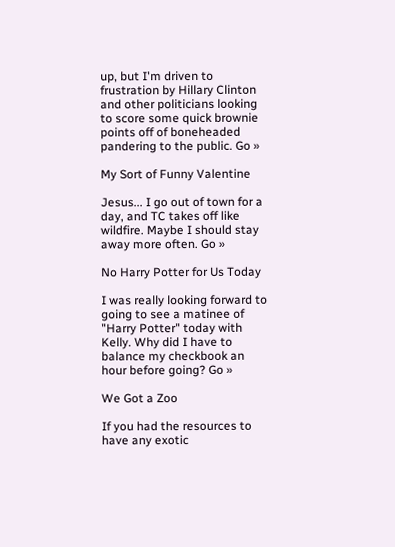up, but I'm driven to frustration by Hillary Clinton and other politicians looking to score some quick brownie points off of boneheaded pandering to the public. Go »

My Sort of Funny Valentine

Jesus... I go out of town for a day, and TC takes off like wildfire. Maybe I should stay away more often. Go »

No Harry Potter for Us Today

I was really looking forward to going to see a matinee of "Harry Potter" today with Kelly. Why did I have to balance my checkbook an hour before going? Go »

We Got a Zoo

If you had the resources to have any exotic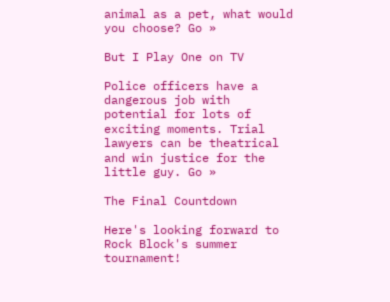animal as a pet, what would you choose? Go »

But I Play One on TV

Police officers have a dangerous job with potential for lots of exciting moments. Trial lawyers can be theatrical and win justice for the little guy. Go »

The Final Countdown

Here's looking forward to Rock Block's summer tournament!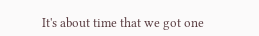It's about time that we got one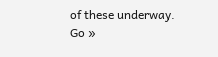of these underway. Go »